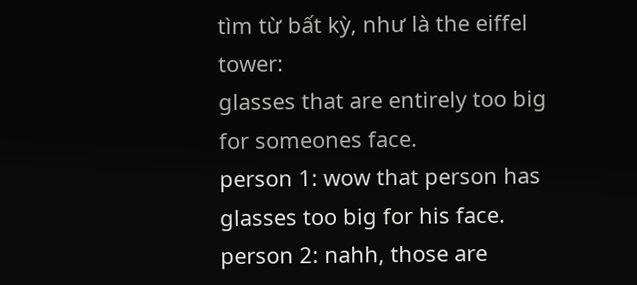tìm từ bất kỳ, như là the eiffel tower:
glasses that are entirely too big for someones face.
person 1: wow that person has glasses too big for his face.
person 2: nahh, those are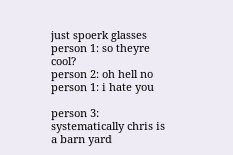just spoerk glasses
person 1: so theyre cool?
person 2: oh hell no
person 1: i hate you

person 3: systematically chris is a barn yard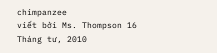chimpanzee
viết bởi Ms. Thompson 16 Tháng tư, 2010